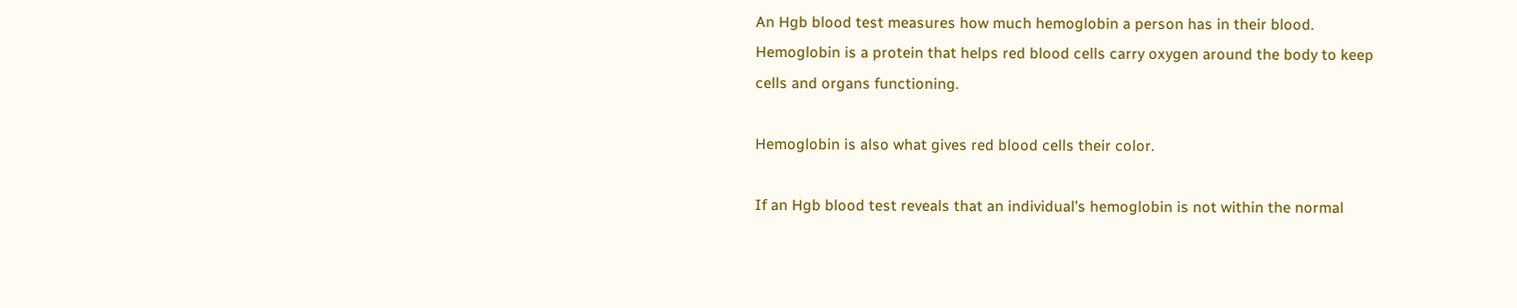An Hgb blood test measures how much hemoglobin a person has in their blood. Hemoglobin is a protein that helps red blood cells carry oxygen around the body to keep cells and organs functioning.

Hemoglobin is also what gives red blood cells their color.

If an Hgb blood test reveals that an individual’s hemoglobin is not within the normal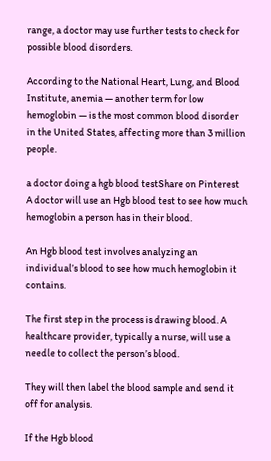range, a doctor may use further tests to check for possible blood disorders.

According to the National Heart, Lung, and Blood Institute, anemia — another term for low hemoglobin — is the most common blood disorder in the United States, affecting more than 3 million people.

a doctor doing a hgb blood testShare on Pinterest
A doctor will use an Hgb blood test to see how much hemoglobin a person has in their blood.

An Hgb blood test involves analyzing an individual’s blood to see how much hemoglobin it contains.

The first step in the process is drawing blood. A healthcare provider, typically a nurse, will use a needle to collect the person’s blood.

They will then label the blood sample and send it off for analysis.

If the Hgb blood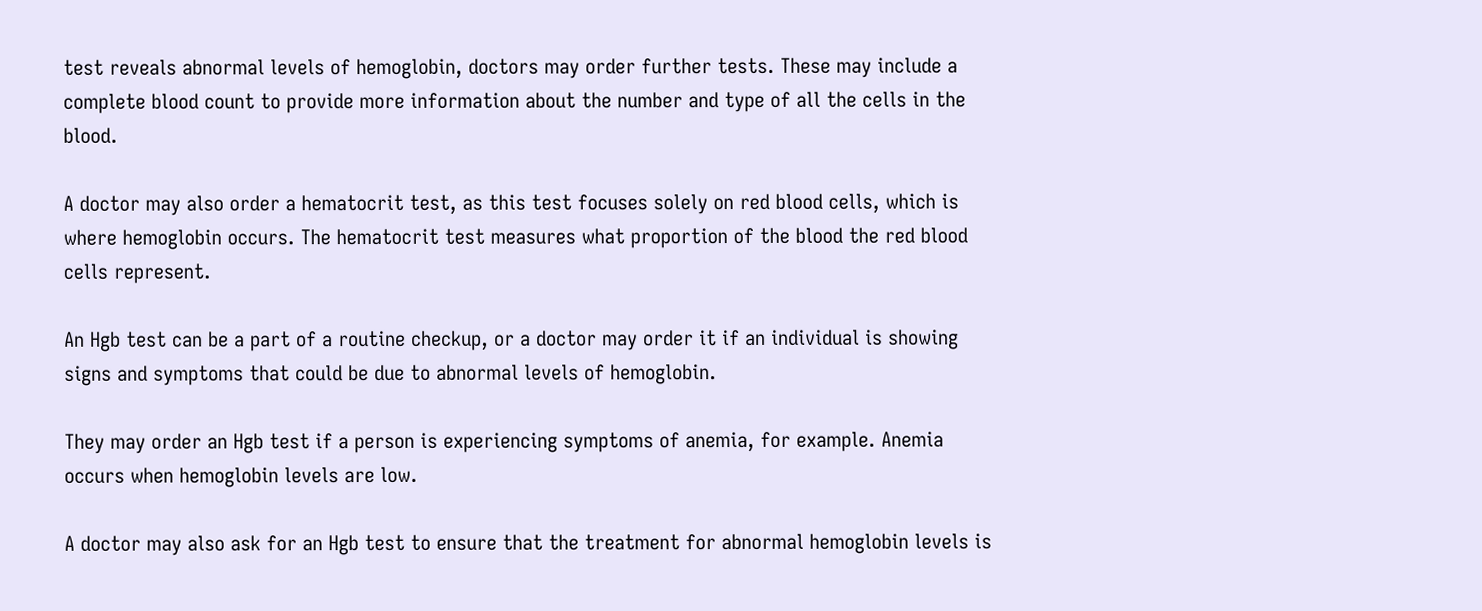test reveals abnormal levels of hemoglobin, doctors may order further tests. These may include a complete blood count to provide more information about the number and type of all the cells in the blood.

A doctor may also order a hematocrit test, as this test focuses solely on red blood cells, which is where hemoglobin occurs. The hematocrit test measures what proportion of the blood the red blood cells represent.

An Hgb test can be a part of a routine checkup, or a doctor may order it if an individual is showing signs and symptoms that could be due to abnormal levels of hemoglobin.

They may order an Hgb test if a person is experiencing symptoms of anemia, for example. Anemia occurs when hemoglobin levels are low.

A doctor may also ask for an Hgb test to ensure that the treatment for abnormal hemoglobin levels is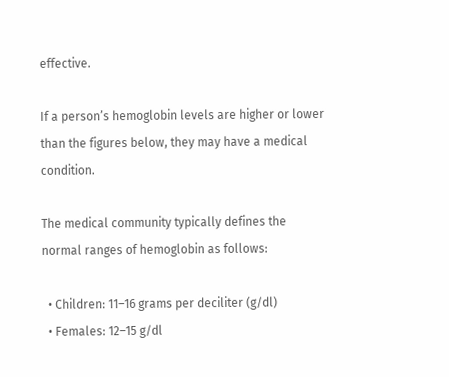effective.

If a person’s hemoglobin levels are higher or lower than the figures below, they may have a medical condition.

The medical community typically defines the normal ranges of hemoglobin as follows:

  • Children: 11–16 grams per deciliter (g/dl)
  • Females: 12–15 g/dl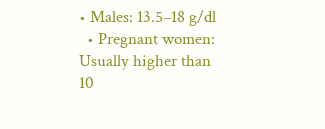• Males: 13.5–18 g/dl
  • Pregnant women: Usually higher than 10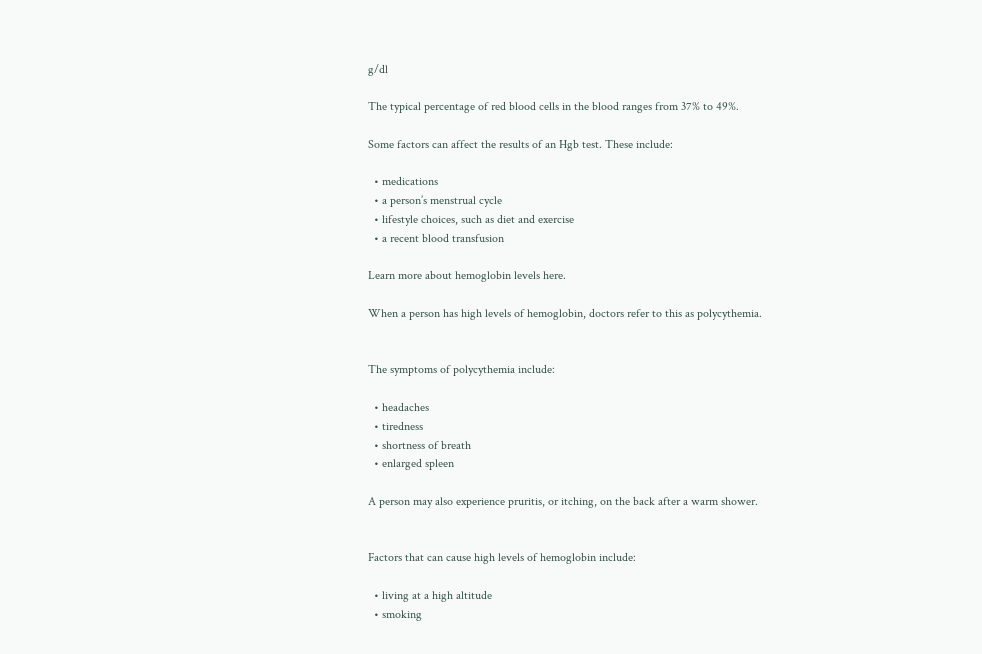g/dl

The typical percentage of red blood cells in the blood ranges from 37% to 49%.

Some factors can affect the results of an Hgb test. These include:

  • medications
  • a person’s menstrual cycle
  • lifestyle choices, such as diet and exercise
  • a recent blood transfusion

Learn more about hemoglobin levels here.

When a person has high levels of hemoglobin, doctors refer to this as polycythemia.


The symptoms of polycythemia include:

  • headaches
  • tiredness
  • shortness of breath
  • enlarged spleen

A person may also experience pruritis, or itching, on the back after a warm shower.


Factors that can cause high levels of hemoglobin include:

  • living at a high altitude
  • smoking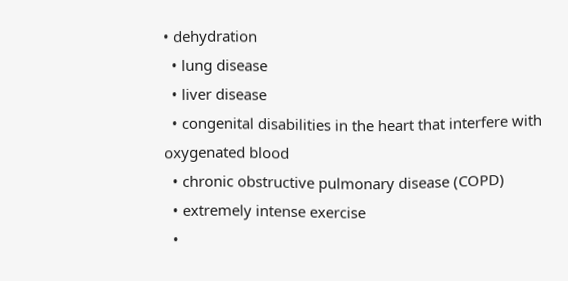• dehydration
  • lung disease
  • liver disease
  • congenital disabilities in the heart that interfere with oxygenated blood
  • chronic obstructive pulmonary disease (COPD)
  • extremely intense exercise
  •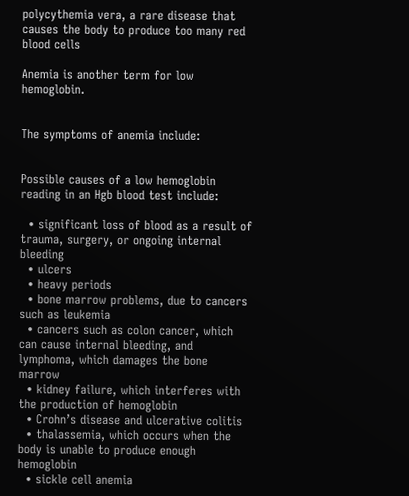polycythemia vera, a rare disease that causes the body to produce too many red blood cells

Anemia is another term for low hemoglobin.


The symptoms of anemia include:


Possible causes of a low hemoglobin reading in an Hgb blood test include:

  • significant loss of blood as a result of trauma, surgery, or ongoing internal bleeding
  • ulcers
  • heavy periods
  • bone marrow problems, due to cancers such as leukemia
  • cancers such as colon cancer, which can cause internal bleeding, and lymphoma, which damages the bone marrow
  • kidney failure, which interferes with the production of hemoglobin
  • Crohn’s disease and ulcerative colitis
  • thalassemia, which occurs when the body is unable to produce enough hemoglobin
  • sickle cell anemia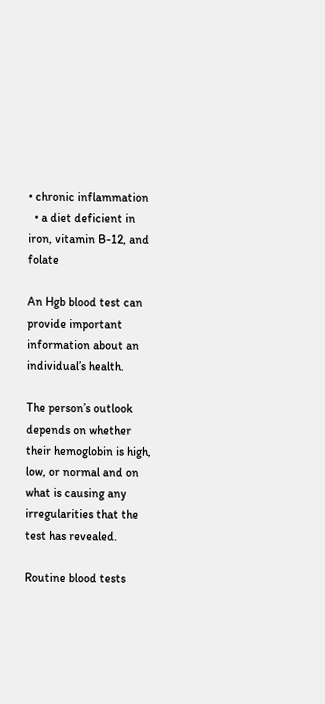• chronic inflammation
  • a diet deficient in iron, vitamin B-12, and folate

An Hgb blood test can provide important information about an individual’s health.

The person’s outlook depends on whether their hemoglobin is high, low, or normal and on what is causing any irregularities that the test has revealed.

Routine blood tests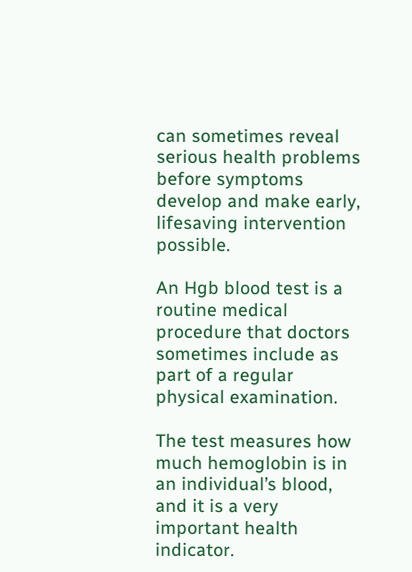can sometimes reveal serious health problems before symptoms develop and make early, lifesaving intervention possible.

An Hgb blood test is a routine medical procedure that doctors sometimes include as part of a regular physical examination.

The test measures how much hemoglobin is in an individual’s blood, and it is a very important health indicator.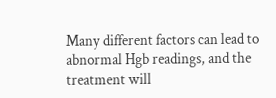Many different factors can lead to abnormal Hgb readings, and the treatment will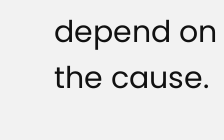depend on the cause.